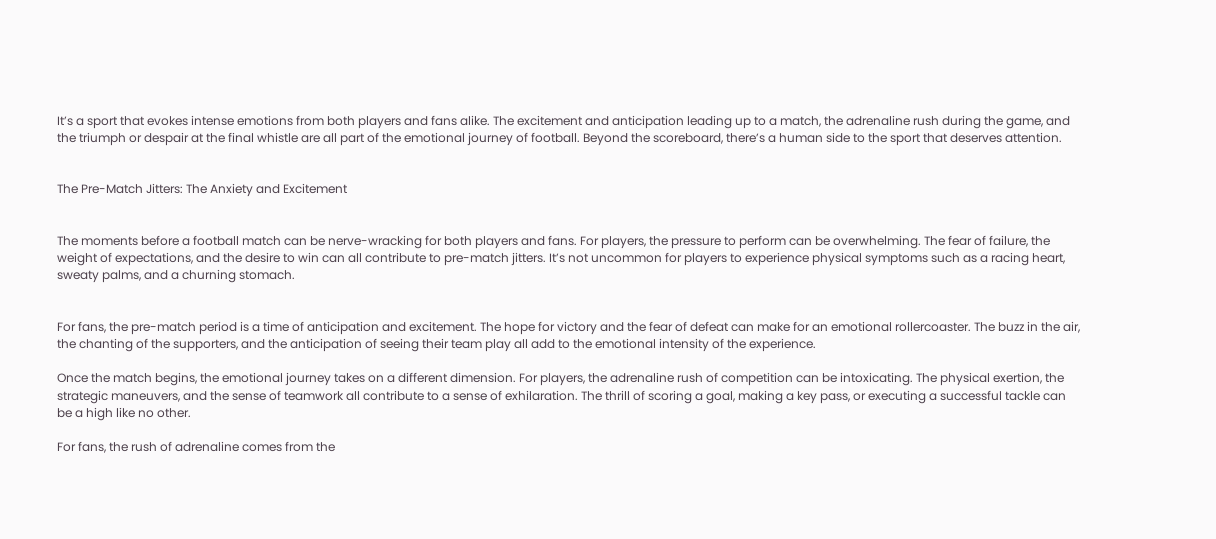It’s a sport that evokes intense emotions from both players and fans alike. The excitement and anticipation leading up to a match, the adrenaline rush during the game, and the triumph or despair at the final whistle are all part of the emotional journey of football. Beyond the scoreboard, there’s a human side to the sport that deserves attention.


The Pre-Match Jitters: The Anxiety and Excitement


The moments before a football match can be nerve-wracking for both players and fans. For players, the pressure to perform can be overwhelming. The fear of failure, the weight of expectations, and the desire to win can all contribute to pre-match jitters. It’s not uncommon for players to experience physical symptoms such as a racing heart, sweaty palms, and a churning stomach.


For fans, the pre-match period is a time of anticipation and excitement. The hope for victory and the fear of defeat can make for an emotional rollercoaster. The buzz in the air, the chanting of the supporters, and the anticipation of seeing their team play all add to the emotional intensity of the experience.

Once the match begins, the emotional journey takes on a different dimension. For players, the adrenaline rush of competition can be intoxicating. The physical exertion, the strategic maneuvers, and the sense of teamwork all contribute to a sense of exhilaration. The thrill of scoring a goal, making a key pass, or executing a successful tackle can be a high like no other.

For fans, the rush of adrenaline comes from the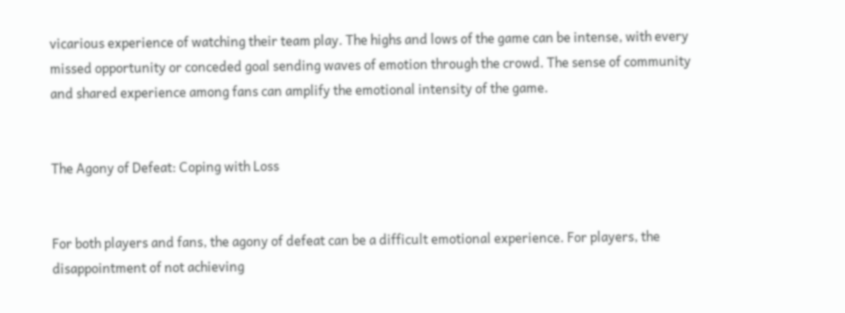vicarious experience of watching their team play. The highs and lows of the game can be intense, with every missed opportunity or conceded goal sending waves of emotion through the crowd. The sense of community and shared experience among fans can amplify the emotional intensity of the game.


The Agony of Defeat: Coping with Loss


For both players and fans, the agony of defeat can be a difficult emotional experience. For players, the disappointment of not achieving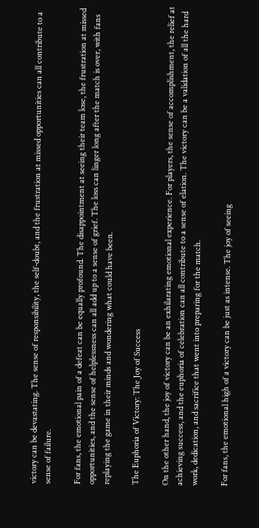victory can be devastating. The sense of responsibility, the self-doubt, and the frustration at missed opportunities can all contribute to a sense of failure.

For fans, the emotional pain of a defeat can be equally profound. The disappointment at seeing their team lose, the frustration at missed opportunities, and the sense of helplessness can all add up to a sense of grief. The loss can linger long after the match is over, with fans replaying the game in their minds and wondering what could have been.

The Euphoria of Victory: The Joy of Success

On the other hand, the joy of victory can be an exhilarating emotional experience. For players, the sense of accomplishment, the relief at achieving success, and the euphoria of celebration can all contribute to a sense of elation. The victory can be a validation of all the hard work, dedication, and sacrifice that went into preparing for the match.

For fans, the emotional high of a victory can be just as intense. The joy of seeing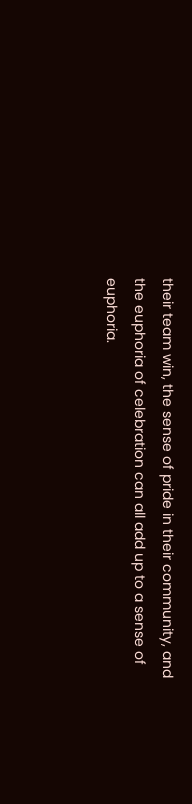their team win, the sense of pride in their community, and the euphoria of celebration can all add up to a sense of euphoria.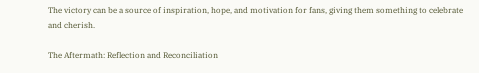The victory can be a source of inspiration, hope, and motivation for fans, giving them something to celebrate and cherish.

The Aftermath: Reflection and Reconciliation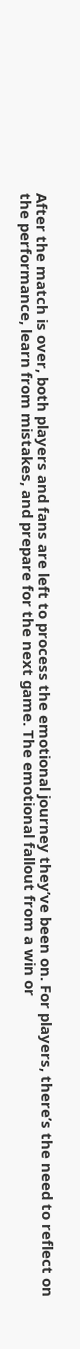After the match is over, both players and fans are left to process the emotional journey they’ve been on. For players, there’s the need to reflect on the performance, learn from mistakes, and prepare for the next game. The emotional fallout from a win or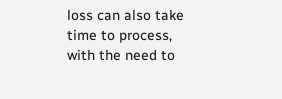loss can also take time to process, with the need to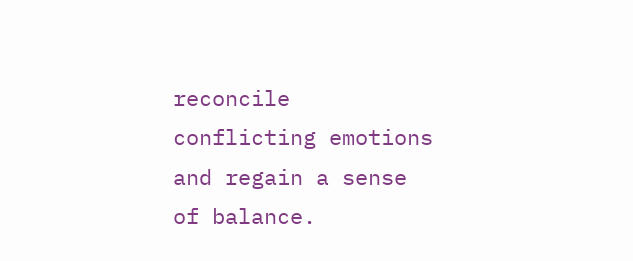reconcile conflicting emotions and regain a sense of balance.